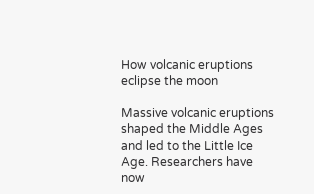How volcanic eruptions eclipse the moon

Massive volcanic eruptions shaped the Middle Ages and led to the Little Ice Age. Researchers have now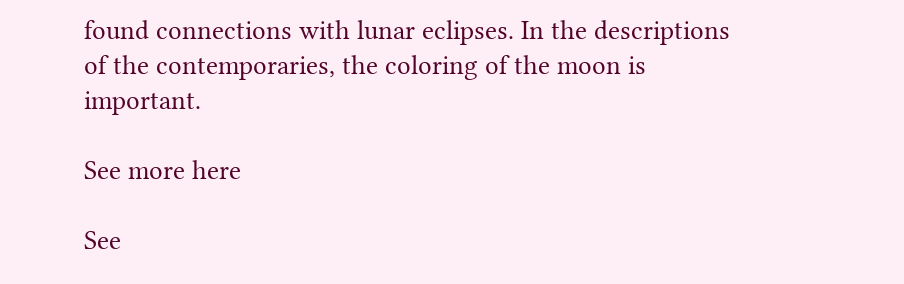found connections with lunar eclipses. In the descriptions of the contemporaries, the coloring of the moon is important.

See more here

See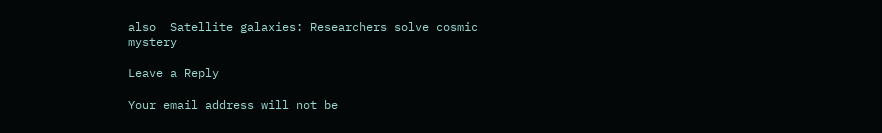also  Satellite galaxies: Researchers solve cosmic mystery

Leave a Reply

Your email address will not be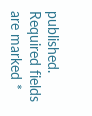published. Required fields are marked *